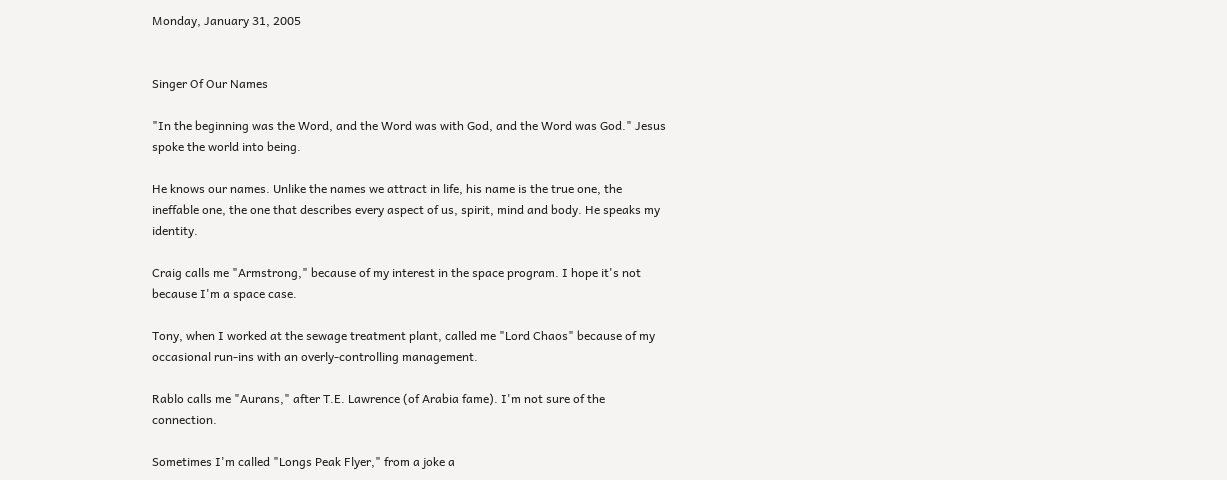Monday, January 31, 2005


Singer Of Our Names

"In the beginning was the Word, and the Word was with God, and the Word was God." Jesus spoke the world into being.

He knows our names. Unlike the names we attract in life, his name is the true one, the ineffable one, the one that describes every aspect of us, spirit, mind and body. He speaks my identity.

Craig calls me "Armstrong," because of my interest in the space program. I hope it's not because I'm a space case.

Tony, when I worked at the sewage treatment plant, called me "Lord Chaos" because of my occasional run-ins with an overly-controlling management.

Rablo calls me "Aurans," after T.E. Lawrence (of Arabia fame). I'm not sure of the connection.

Sometimes I'm called "Longs Peak Flyer," from a joke a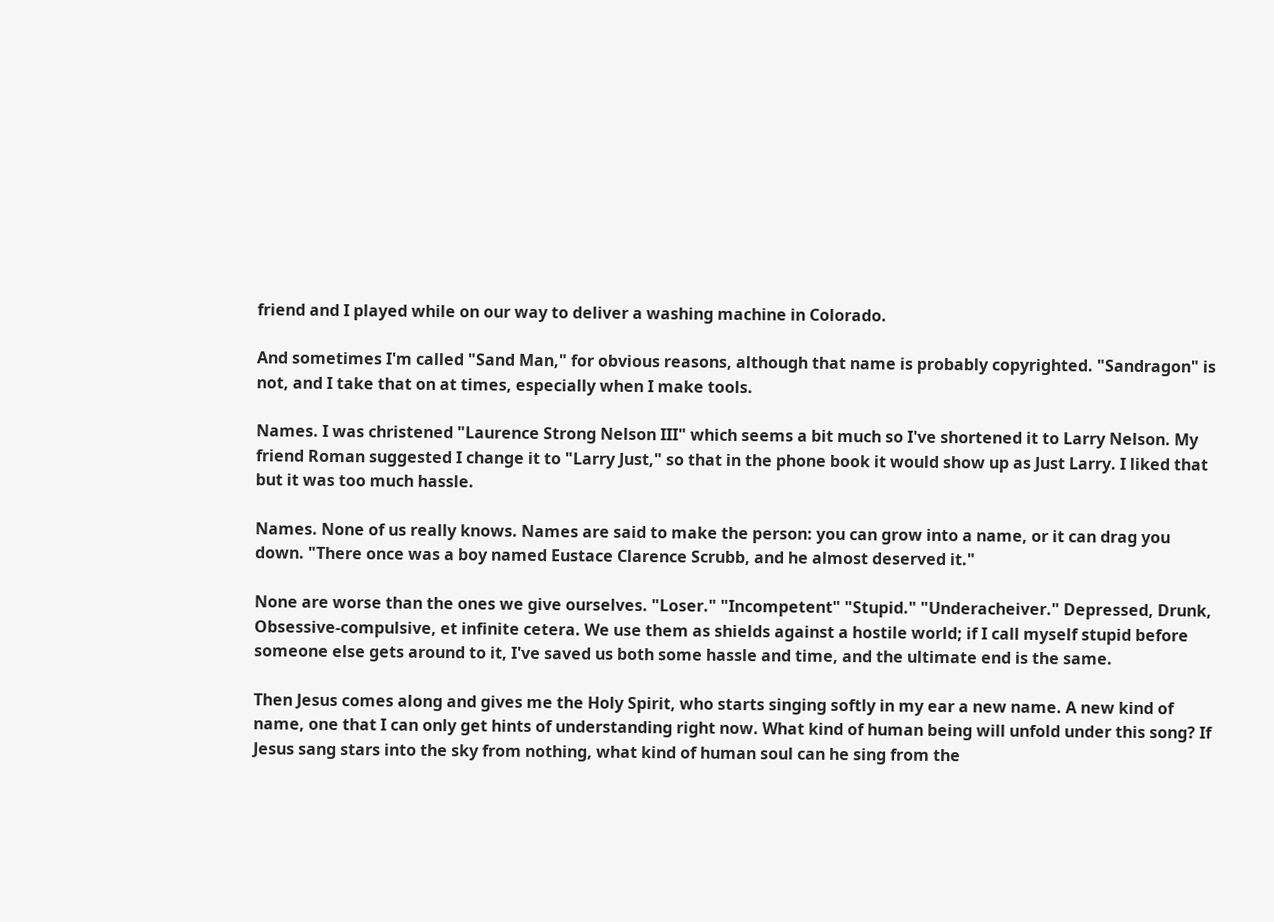friend and I played while on our way to deliver a washing machine in Colorado.

And sometimes I'm called "Sand Man," for obvious reasons, although that name is probably copyrighted. "Sandragon" is not, and I take that on at times, especially when I make tools.

Names. I was christened "Laurence Strong Nelson III" which seems a bit much so I've shortened it to Larry Nelson. My friend Roman suggested I change it to "Larry Just," so that in the phone book it would show up as Just Larry. I liked that but it was too much hassle.

Names. None of us really knows. Names are said to make the person: you can grow into a name, or it can drag you down. "There once was a boy named Eustace Clarence Scrubb, and he almost deserved it."

None are worse than the ones we give ourselves. "Loser." "Incompetent" "Stupid." "Underacheiver." Depressed, Drunk, Obsessive-compulsive, et infinite cetera. We use them as shields against a hostile world; if I call myself stupid before someone else gets around to it, I've saved us both some hassle and time, and the ultimate end is the same.

Then Jesus comes along and gives me the Holy Spirit, who starts singing softly in my ear a new name. A new kind of name, one that I can only get hints of understanding right now. What kind of human being will unfold under this song? If Jesus sang stars into the sky from nothing, what kind of human soul can he sing from the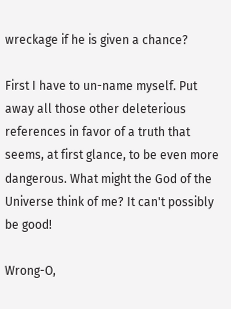wreckage if he is given a chance?

First I have to un-name myself. Put away all those other deleterious references in favor of a truth that seems, at first glance, to be even more dangerous. What might the God of the Universe think of me? It can't possibly be good!

Wrong-O,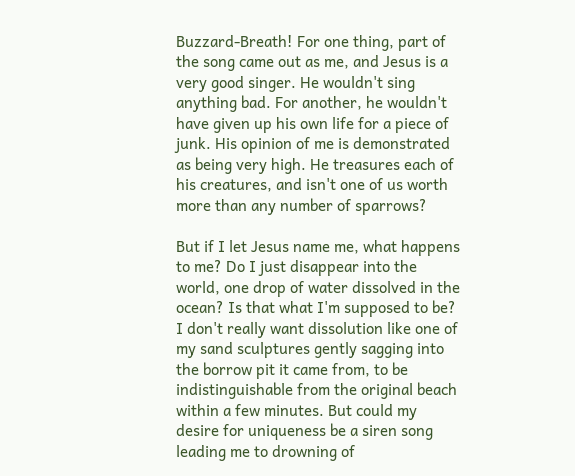Buzzard-Breath! For one thing, part of the song came out as me, and Jesus is a very good singer. He wouldn't sing anything bad. For another, he wouldn't have given up his own life for a piece of junk. His opinion of me is demonstrated as being very high. He treasures each of his creatures, and isn't one of us worth more than any number of sparrows?

But if I let Jesus name me, what happens to me? Do I just disappear into the world, one drop of water dissolved in the ocean? Is that what I'm supposed to be? I don't really want dissolution like one of my sand sculptures gently sagging into the borrow pit it came from, to be indistinguishable from the original beach within a few minutes. But could my desire for uniqueness be a siren song leading me to drowning of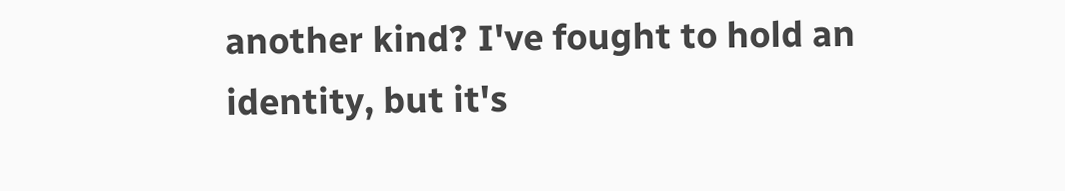another kind? I've fought to hold an identity, but it's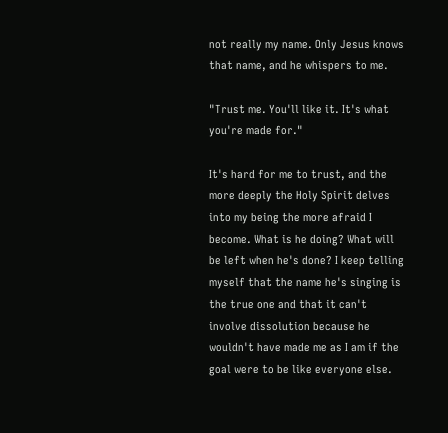not really my name. Only Jesus knows that name, and he whispers to me.

"Trust me. You'll like it. It's what you're made for."

It's hard for me to trust, and the more deeply the Holy Spirit delves into my being the more afraid I become. What is he doing? What will be left when he's done? I keep telling myself that the name he's singing is the true one and that it can't involve dissolution because he wouldn't have made me as I am if the goal were to be like everyone else.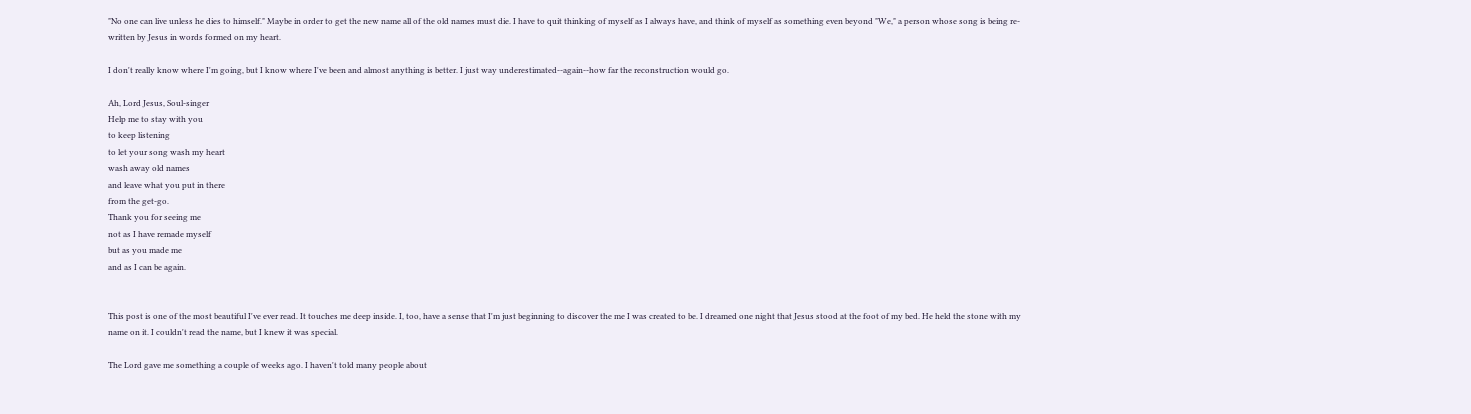"No one can live unless he dies to himself." Maybe in order to get the new name all of the old names must die. I have to quit thinking of myself as I always have, and think of myself as something even beyond "We," a person whose song is being re-written by Jesus in words formed on my heart.

I don't really know where I'm going, but I know where I've been and almost anything is better. I just way underestimated--again--how far the reconstruction would go.

Ah, Lord Jesus, Soul-singer
Help me to stay with you
to keep listening
to let your song wash my heart
wash away old names
and leave what you put in there
from the get-go.
Thank you for seeing me
not as I have remade myself
but as you made me
and as I can be again.


This post is one of the most beautiful I've ever read. It touches me deep inside. I, too, have a sense that I'm just beginning to discover the me I was created to be. I dreamed one night that Jesus stood at the foot of my bed. He held the stone with my name on it. I couldn't read the name, but I knew it was special.

The Lord gave me something a couple of weeks ago. I haven't told many people about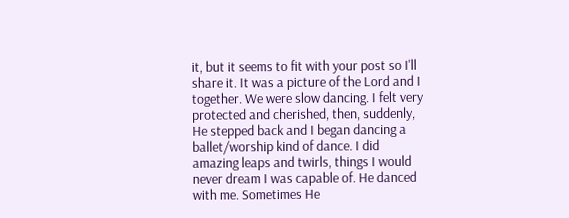it, but it seems to fit with your post so I'll share it. It was a picture of the Lord and I together. We were slow dancing. I felt very protected and cherished, then, suddenly, He stepped back and I began dancing a ballet/worship kind of dance. I did amazing leaps and twirls, things I would never dream I was capable of. He danced with me. Sometimes He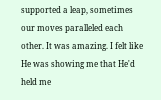supported a leap, sometimes our moves paralleled each other. It was amazing. I felt like He was showing me that He'd held me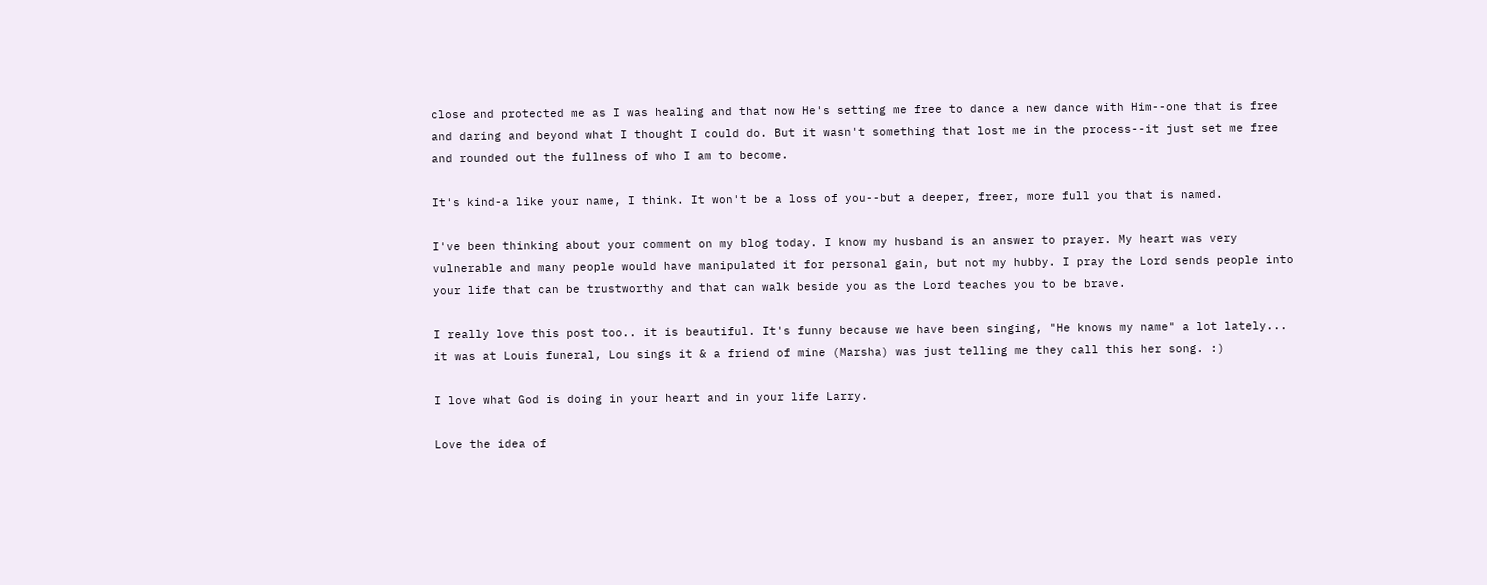close and protected me as I was healing and that now He's setting me free to dance a new dance with Him--one that is free and daring and beyond what I thought I could do. But it wasn't something that lost me in the process--it just set me free and rounded out the fullness of who I am to become.

It's kind-a like your name, I think. It won't be a loss of you--but a deeper, freer, more full you that is named.

I've been thinking about your comment on my blog today. I know my husband is an answer to prayer. My heart was very vulnerable and many people would have manipulated it for personal gain, but not my hubby. I pray the Lord sends people into your life that can be trustworthy and that can walk beside you as the Lord teaches you to be brave.

I really love this post too.. it is beautiful. It's funny because we have been singing, "He knows my name" a lot lately... it was at Louis funeral, Lou sings it & a friend of mine (Marsha) was just telling me they call this her song. :)

I love what God is doing in your heart and in your life Larry.

Love the idea of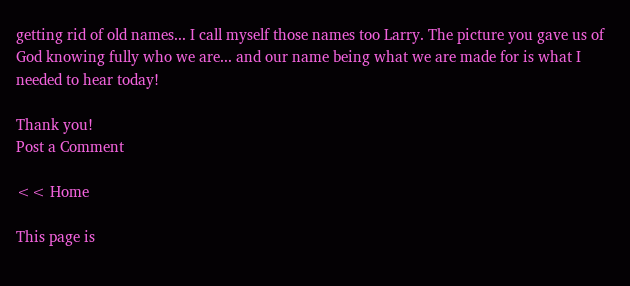getting rid of old names... I call myself those names too Larry. The picture you gave us of God knowing fully who we are... and our name being what we are made for is what I needed to hear today!

Thank you!
Post a Comment

<< Home

This page is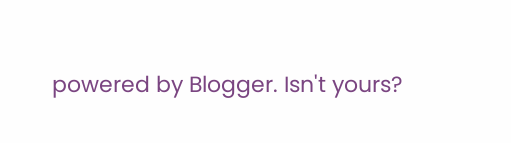powered by Blogger. Isn't yours?